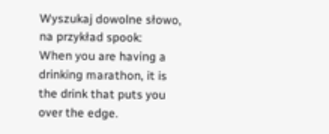Wyszukaj dowolne słowo, na przykład spook:
When you are having a drinking marathon, it is the drink that puts you over the edge.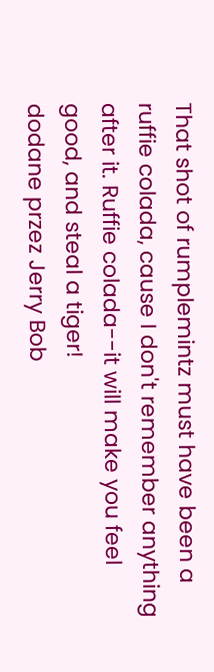That shot of rumplemintz must have been a ruffie colada, cause I don't remember anything after it. Ruffie colada--it will make you feel good, and steal a tiger!
dodane przez Jerry Bob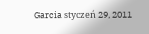Garcia styczeń 29, 2011